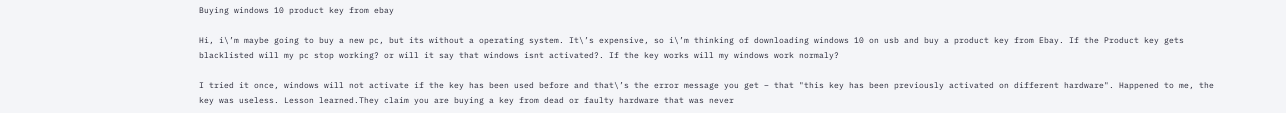Buying windows 10 product key from ebay

Hi, i\’m maybe going to buy a new pc, but its without a operating system. It\’s expensive, so i\’m thinking of downloading windows 10 on usb and buy a product key from Ebay. If the Product key gets blacklisted will my pc stop working? or will it say that windows isnt activated?. If the key works will my windows work normaly?

I tried it once, windows will not activate if the key has been used before and that\’s the error message you get – that "this key has been previously activated on different hardware". Happened to me, the key was useless. Lesson learned.They claim you are buying a key from dead or faulty hardware that was never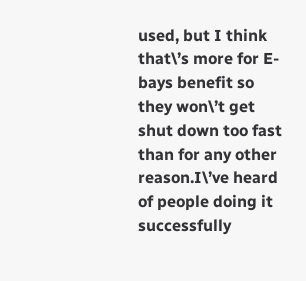used, but I think that\’s more for E-bays benefit so they won\’t get shut down too fast than for any other reason.I\’ve heard of people doing it successfully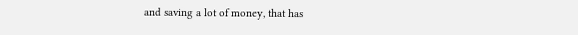and saving a lot of money, that has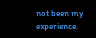not been my experience.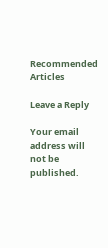Recommended Articles

Leave a Reply

Your email address will not be published.